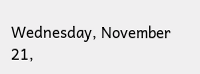Wednesday, November 21,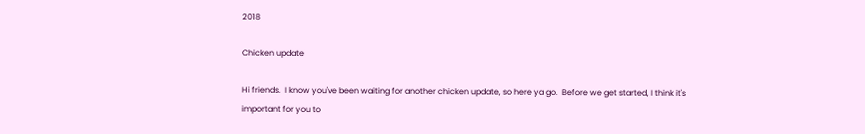2018

Chicken update

Hi friends.  I know you've been waiting for another chicken update, so here ya go.  Before we get started, I think it's important for you to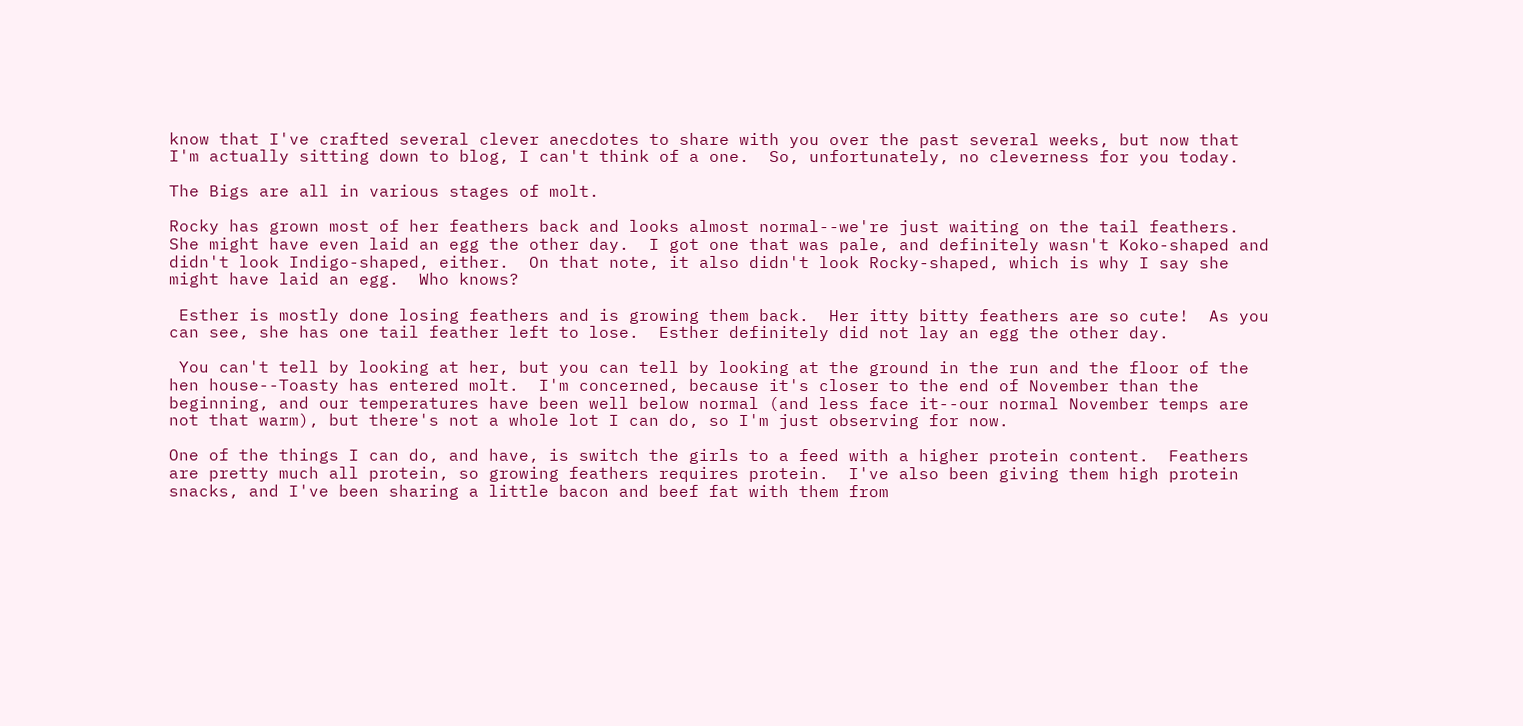know that I've crafted several clever anecdotes to share with you over the past several weeks, but now that I'm actually sitting down to blog, I can't think of a one.  So, unfortunately, no cleverness for you today.

The Bigs are all in various stages of molt.

Rocky has grown most of her feathers back and looks almost normal--we're just waiting on the tail feathers.  She might have even laid an egg the other day.  I got one that was pale, and definitely wasn't Koko-shaped and didn't look Indigo-shaped, either.  On that note, it also didn't look Rocky-shaped, which is why I say she might have laid an egg.  Who knows?

 Esther is mostly done losing feathers and is growing them back.  Her itty bitty feathers are so cute!  As you can see, she has one tail feather left to lose.  Esther definitely did not lay an egg the other day.

 You can't tell by looking at her, but you can tell by looking at the ground in the run and the floor of the hen house--Toasty has entered molt.  I'm concerned, because it's closer to the end of November than the beginning, and our temperatures have been well below normal (and less face it--our normal November temps are not that warm), but there's not a whole lot I can do, so I'm just observing for now.

One of the things I can do, and have, is switch the girls to a feed with a higher protein content.  Feathers are pretty much all protein, so growing feathers requires protein.  I've also been giving them high protein snacks, and I've been sharing a little bacon and beef fat with them from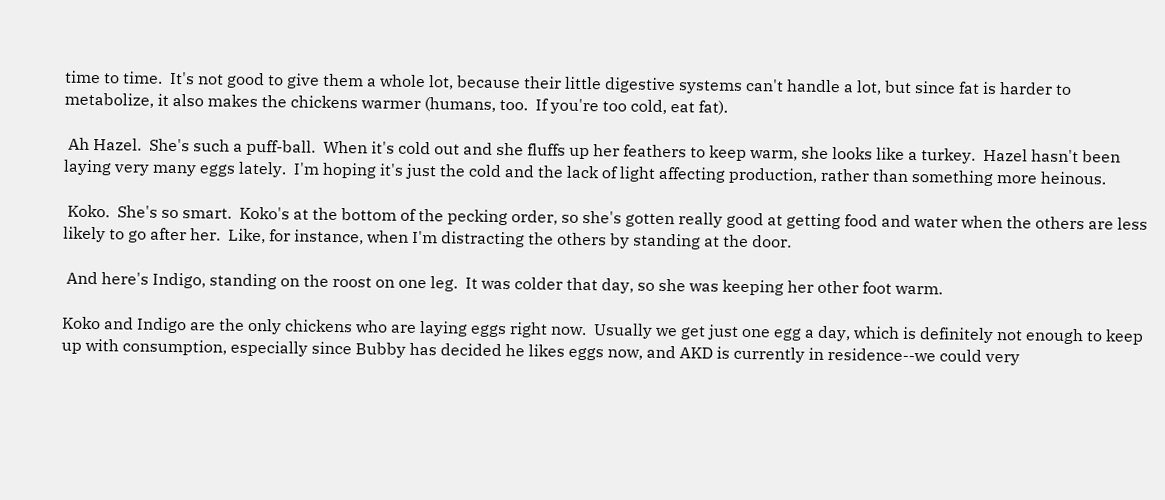time to time.  It's not good to give them a whole lot, because their little digestive systems can't handle a lot, but since fat is harder to metabolize, it also makes the chickens warmer (humans, too.  If you're too cold, eat fat).

 Ah Hazel.  She's such a puff-ball.  When it's cold out and she fluffs up her feathers to keep warm, she looks like a turkey.  Hazel hasn't been laying very many eggs lately.  I'm hoping it's just the cold and the lack of light affecting production, rather than something more heinous.

 Koko.  She's so smart.  Koko's at the bottom of the pecking order, so she's gotten really good at getting food and water when the others are less likely to go after her.  Like, for instance, when I'm distracting the others by standing at the door.

 And here's Indigo, standing on the roost on one leg.  It was colder that day, so she was keeping her other foot warm.

Koko and Indigo are the only chickens who are laying eggs right now.  Usually we get just one egg a day, which is definitely not enough to keep up with consumption, especially since Bubby has decided he likes eggs now, and AKD is currently in residence--we could very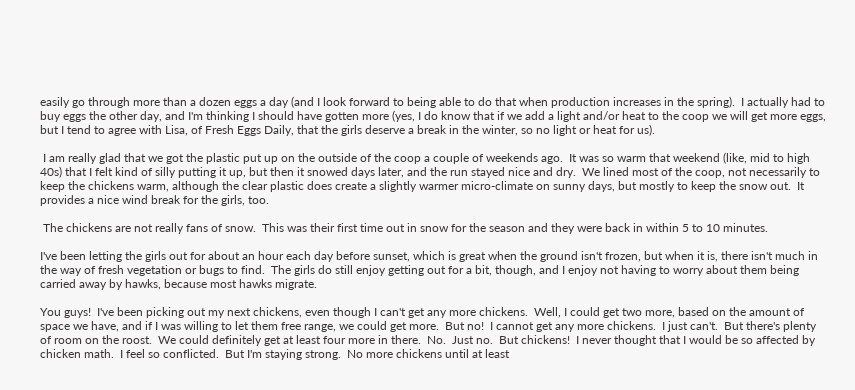easily go through more than a dozen eggs a day (and I look forward to being able to do that when production increases in the spring).  I actually had to buy eggs the other day, and I'm thinking I should have gotten more (yes, I do know that if we add a light and/or heat to the coop we will get more eggs, but I tend to agree with Lisa, of Fresh Eggs Daily, that the girls deserve a break in the winter, so no light or heat for us).

 I am really glad that we got the plastic put up on the outside of the coop a couple of weekends ago.  It was so warm that weekend (like, mid to high 40s) that I felt kind of silly putting it up, but then it snowed days later, and the run stayed nice and dry.  We lined most of the coop, not necessarily to keep the chickens warm, although the clear plastic does create a slightly warmer micro-climate on sunny days, but mostly to keep the snow out.  It provides a nice wind break for the girls, too.

 The chickens are not really fans of snow.  This was their first time out in snow for the season and they were back in within 5 to 10 minutes.

I've been letting the girls out for about an hour each day before sunset, which is great when the ground isn't frozen, but when it is, there isn't much in the way of fresh vegetation or bugs to find.  The girls do still enjoy getting out for a bit, though, and I enjoy not having to worry about them being carried away by hawks, because most hawks migrate.

You guys!  I've been picking out my next chickens, even though I can't get any more chickens.  Well, I could get two more, based on the amount of space we have, and if I was willing to let them free range, we could get more.  But no!  I cannot get any more chickens.  I just can't.  But there's plenty of room on the roost.  We could definitely get at least four more in there.  No.  Just no.  But chickens!  I never thought that I would be so affected by chicken math.  I feel so conflicted.  But I'm staying strong.  No more chickens until at least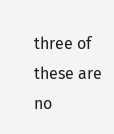three of these are no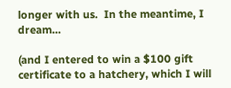longer with us.  In the meantime, I dream...

(and I entered to win a $100 gift certificate to a hatchery, which I will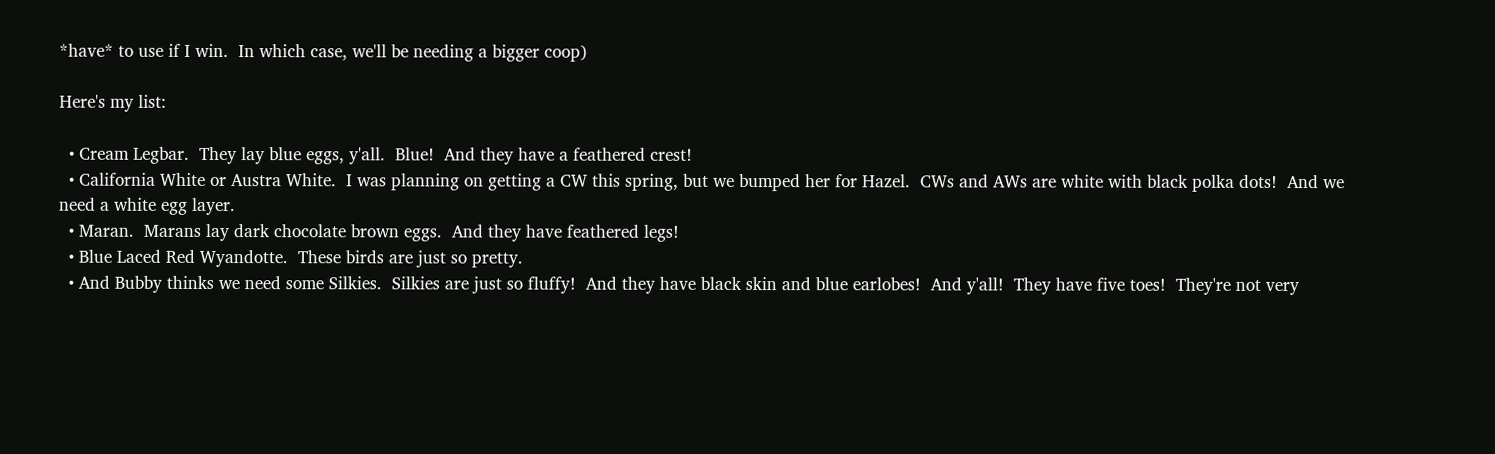*have* to use if I win.  In which case, we'll be needing a bigger coop)

Here's my list:

  • Cream Legbar.  They lay blue eggs, y'all.  Blue!  And they have a feathered crest!
  • California White or Austra White.  I was planning on getting a CW this spring, but we bumped her for Hazel.  CWs and AWs are white with black polka dots!  And we need a white egg layer.
  • Maran.  Marans lay dark chocolate brown eggs.  And they have feathered legs!
  • Blue Laced Red Wyandotte.  These birds are just so pretty.
  • And Bubby thinks we need some Silkies.  Silkies are just so fluffy!  And they have black skin and blue earlobes!  And y'all!  They have five toes!  They're not very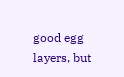good egg layers, but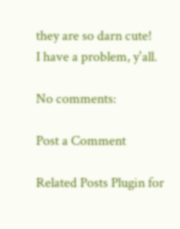they are so darn cute!
I have a problem, y'all.

No comments:

Post a Comment

Related Posts Plugin for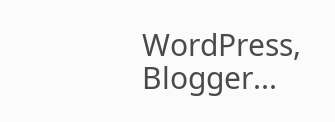WordPress, Blogger...